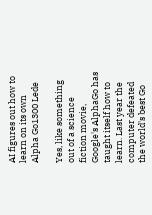AI figures out how to learn on its own
Alpha Go1300 Lede

Yes, like something out of a science fiction movie, Google's AlphaGo has taught itself how to learn. Last year the computer defeated the world's best Go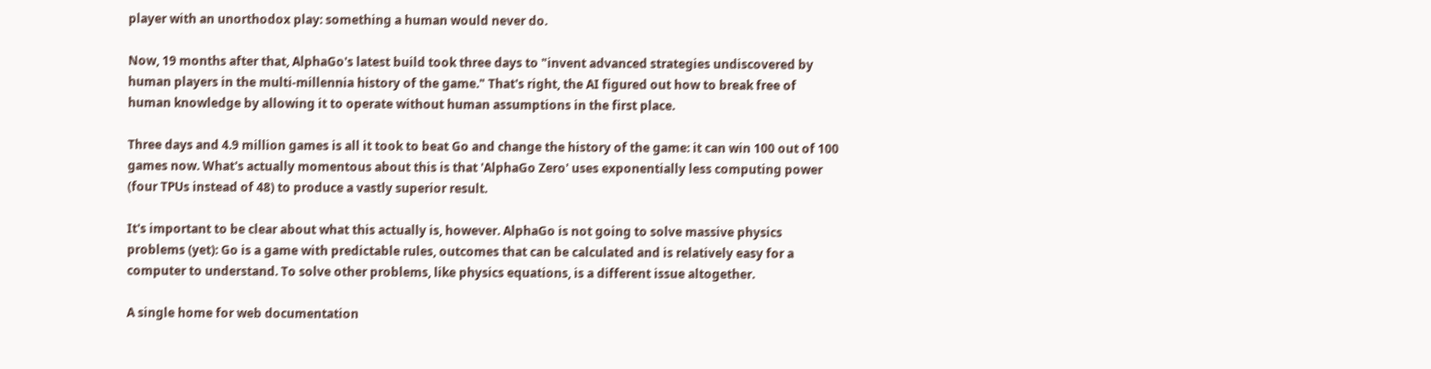player with an unorthodox play: something a human would never do.

Now, 19 months after that, AlphaGo's latest build took three days to "invent advanced strategies undiscovered by human players in the multi-millennia history of the game." That's right, the AI figured out how to break free of human knowledge by allowing it to operate without human assumptions in the first place.

Three days and 4.9 million games is all it took to beat Go and change the history of the game: it can win 100 out of 100 games now. What's actually momentous about this is that 'AlphaGo Zero' uses exponentially less computing power (four TPUs instead of 48) to produce a vastly superior result.

It's important to be clear about what this actually is, however. AlphaGo is not going to solve massive physics problems (yet): Go is a game with predictable rules, outcomes that can be calculated and is relatively easy for a computer to understand. To solve other problems, like physics equations, is a different issue altogether.

A single home for web documentation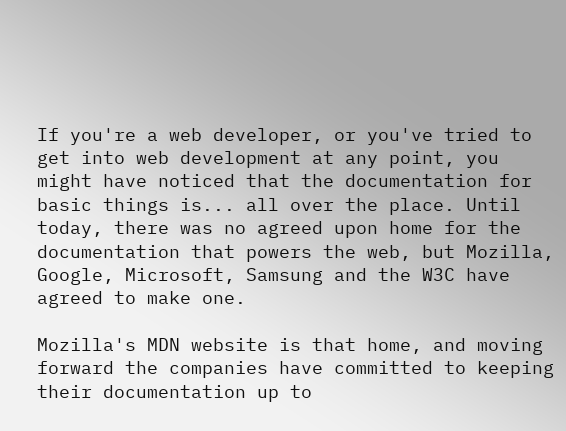If you're a web developer, or you've tried to get into web development at any point, you might have noticed that the documentation for basic things is... all over the place. Until today, there was no agreed upon home for the documentation that powers the web, but Mozilla, Google, Microsoft, Samsung and the W3C have agreed to make one.

Mozilla's MDN website is that home, and moving forward the companies have committed to keeping their documentation up to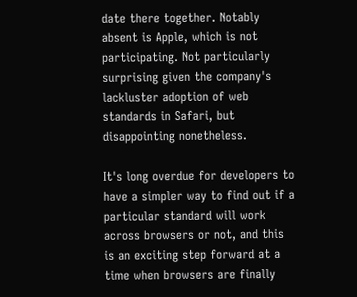date there together. Notably absent is Apple, which is not participating. Not particularly surprising given the company's lackluster adoption of web standards in Safari, but disappointing nonetheless.

It's long overdue for developers to have a simpler way to find out if a particular standard will work across browsers or not, and this is an exciting step forward at a time when browsers are finally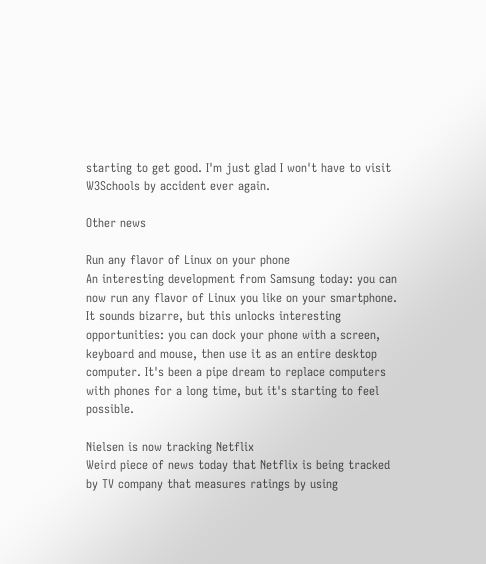starting to get good. I'm just glad I won't have to visit W3Schools by accident ever again.

Other news

Run any flavor of Linux on your phone
An interesting development from Samsung today: you can now run any flavor of Linux you like on your smartphone. It sounds bizarre, but this unlocks interesting opportunities: you can dock your phone with a screen, keyboard and mouse, then use it as an entire desktop computer. It's been a pipe dream to replace computers with phones for a long time, but it's starting to feel possible.

Nielsen is now tracking Netflix
Weird piece of news today that Netflix is being tracked by TV company that measures ratings by using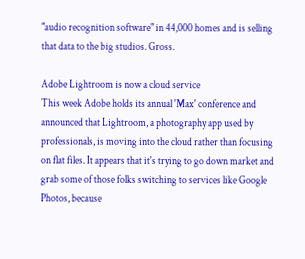"audio recognition software" in 44,000 homes and is selling that data to the big studios. Gross.

Adobe Lightroom is now a cloud service
This week Adobe holds its annual 'Max' conference and announced that Lightroom, a photography app used by professionals, is moving into the cloud rather than focusing on flat files. It appears that it's trying to go down market and grab some of those folks switching to services like Google Photos, because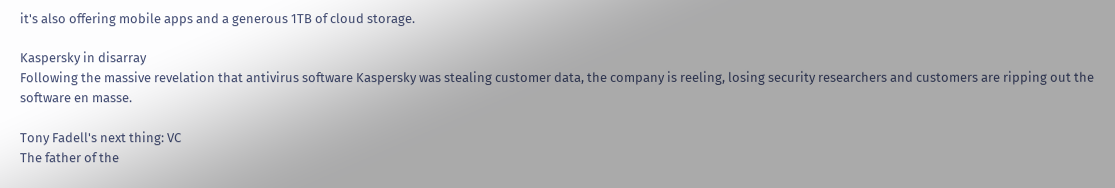it's also offering mobile apps and a generous 1TB of cloud storage.

Kaspersky in disarray
Following the massive revelation that antivirus software Kaspersky was stealing customer data, the company is reeling, losing security researchers and customers are ripping out the software en masse.

Tony Fadell's next thing: VC
The father of the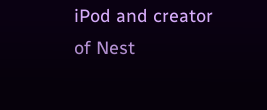iPod and creator of Nest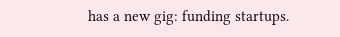has a new gig: funding startups.